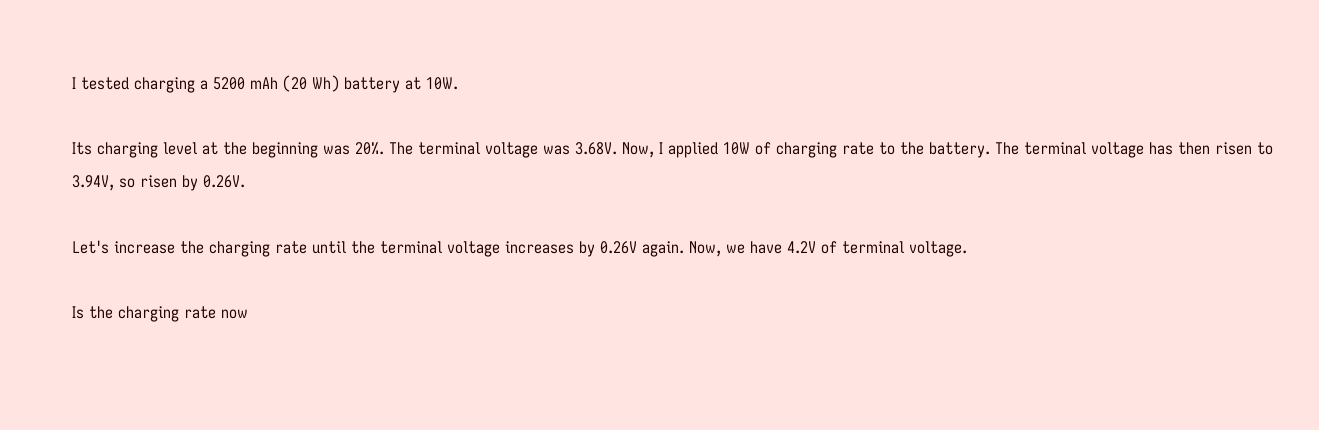I tested charging a 5200 mAh (20 Wh) battery at 10W.

Its charging level at the beginning was 20%. The terminal voltage was 3.68V. Now, I applied 10W of charging rate to the battery. The terminal voltage has then risen to 3.94V, so risen by 0.26V.

Let's increase the charging rate until the terminal voltage increases by 0.26V again. Now, we have 4.2V of terminal voltage.

Is the charging rate now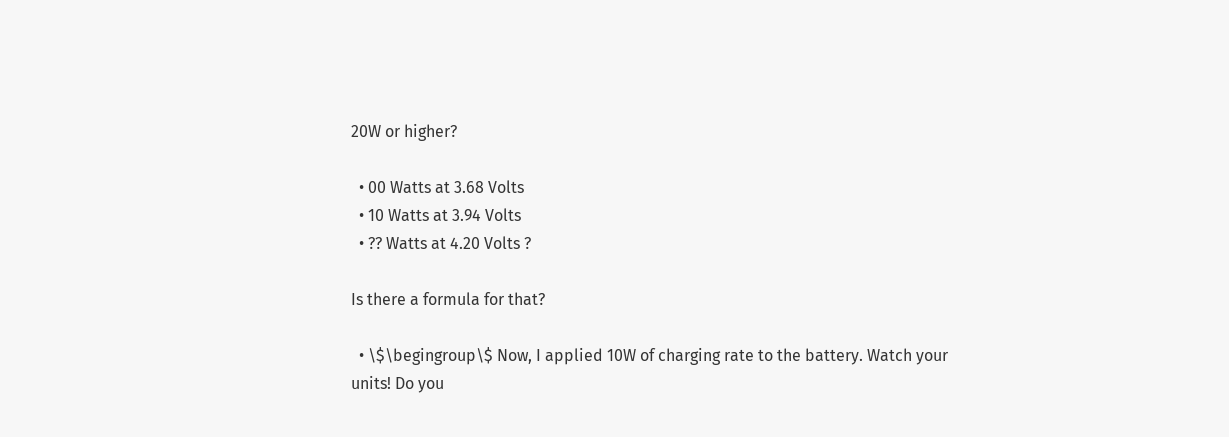20W or higher?

  • 00 Watts at 3.68 Volts
  • 10 Watts at 3.94 Volts
  • ?? Watts at 4.20 Volts ?

Is there a formula for that?

  • \$\begingroup\$ Now, I applied 10W of charging rate to the battery. Watch your units! Do you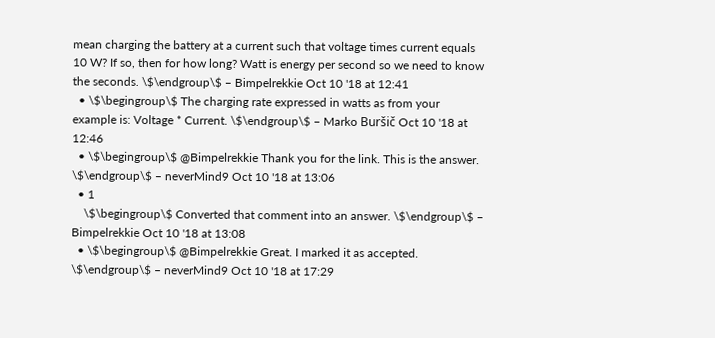mean charging the battery at a current such that voltage times current equals 10 W? If so, then for how long? Watt is energy per second so we need to know the seconds. \$\endgroup\$ – Bimpelrekkie Oct 10 '18 at 12:41
  • \$\begingroup\$ The charging rate expressed in watts as from your example is: Voltage * Current. \$\endgroup\$ – Marko Buršič Oct 10 '18 at 12:46
  • \$\begingroup\$ @Bimpelrekkie Thank you for the link. This is the answer. \$\endgroup\$ – neverMind9 Oct 10 '18 at 13:06
  • 1
    \$\begingroup\$ Converted that comment into an answer. \$\endgroup\$ – Bimpelrekkie Oct 10 '18 at 13:08
  • \$\begingroup\$ @Bimpelrekkie Great. I marked it as accepted. \$\endgroup\$ – neverMind9 Oct 10 '18 at 17:29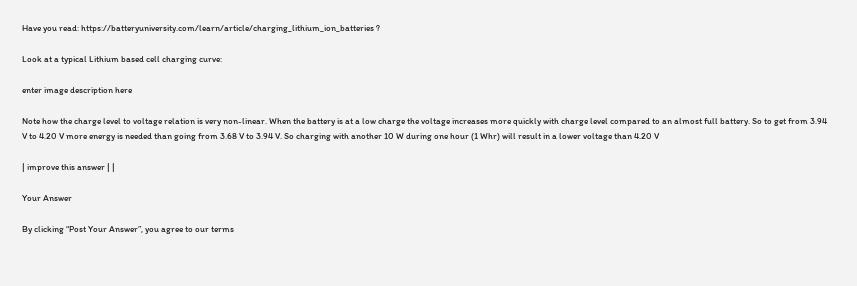Have you read: https://batteryuniversity.com/learn/article/charging_lithium_ion_batteries ?

Look at a typical Lithium based cell charging curve:

enter image description here

Note how the charge level to voltage relation is very non-linear. When the battery is at a low charge the voltage increases more quickly with charge level compared to an almost full battery. So to get from 3.94 V to 4.20 V more energy is needed than going from 3.68 V to 3.94 V. So charging with another 10 W during one hour (1 Whr) will result in a lower voltage than 4.20 V

| improve this answer | |

Your Answer

By clicking “Post Your Answer”, you agree to our terms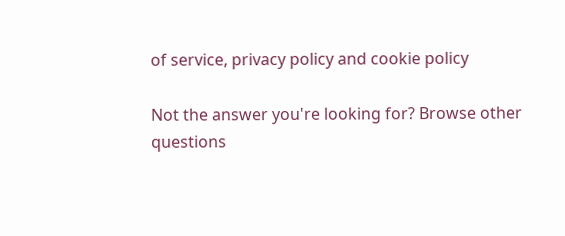of service, privacy policy and cookie policy

Not the answer you're looking for? Browse other questions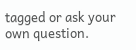tagged or ask your own question.